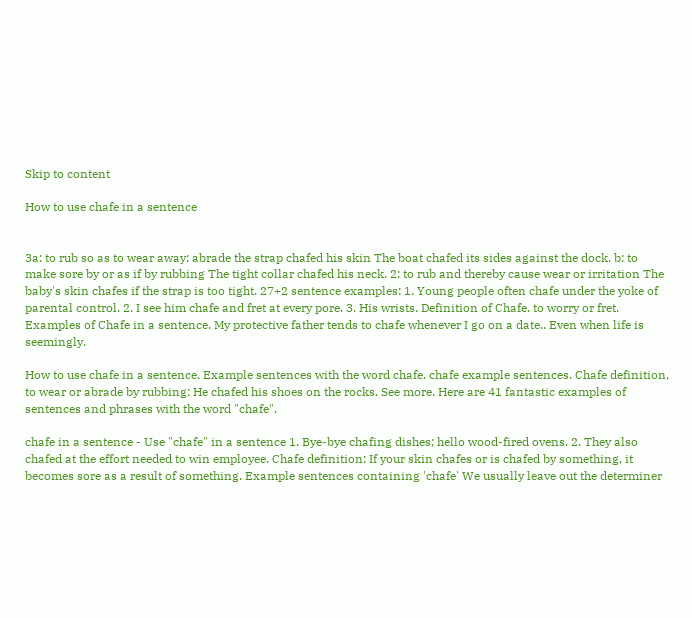Skip to content

How to use chafe in a sentence


3a: to rub so as to wear away: abrade the strap chafed his skin The boat chafed its sides against the dock. b: to make sore by or as if by rubbing The tight collar chafed his neck. 2: to rub and thereby cause wear or irritation The baby's skin chafes if the strap is too tight. 27+2 sentence examples: 1. Young people often chafe under the yoke of parental control. 2. I see him chafe and fret at every pore. 3. His wrists. Definition of Chafe. to worry or fret. Examples of Chafe in a sentence. My protective father tends to chafe whenever I go on a date.. Even when life is seemingly.

How to use chafe in a sentence. Example sentences with the word chafe. chafe example sentences. Chafe definition, to wear or abrade by rubbing: He chafed his shoes on the rocks. See more. Here are 41 fantastic examples of sentences and phrases with the word "chafe".

chafe in a sentence - Use "chafe" in a sentence 1. Bye-bye chafing dishes; hello wood-fired ovens. 2. They also chafed at the effort needed to win employee. Chafe definition: If your skin chafes or is chafed by something, it becomes sore as a result of something. Example sentences containing 'chafe' We usually leave out the determiner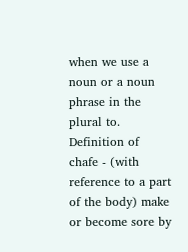when we use a noun or a noun phrase in the plural to. Definition of chafe - (with reference to a part of the body) make or become sore by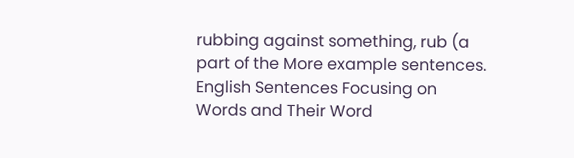rubbing against something, rub (a part of the More example sentences. English Sentences Focusing on Words and Their Word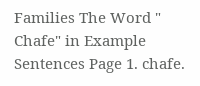Families The Word " Chafe" in Example Sentences Page 1. chafe.